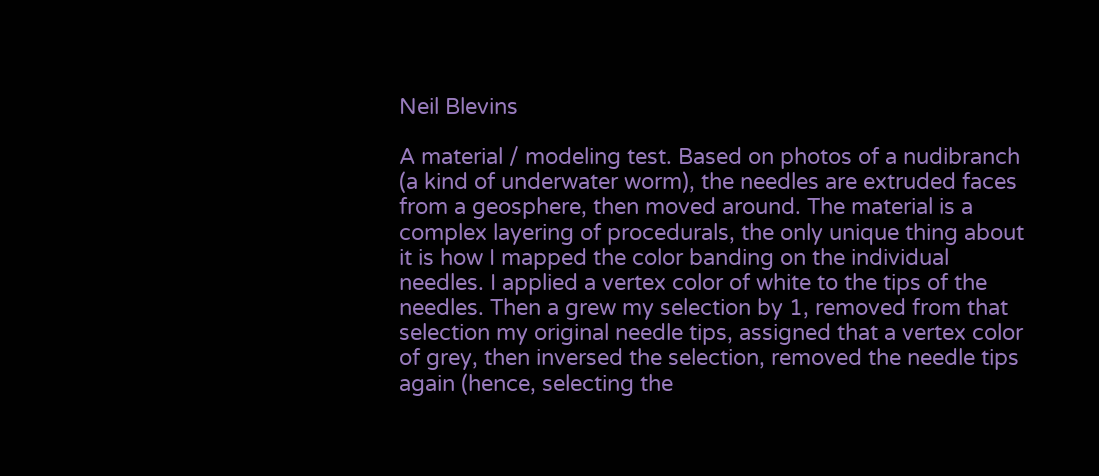Neil Blevins

A material / modeling test. Based on photos of a nudibranch (a kind of underwater worm), the needles are extruded faces from a geosphere, then moved around. The material is a complex layering of procedurals, the only unique thing about it is how I mapped the color banding on the individual needles. I applied a vertex color of white to the tips of the needles. Then a grew my selection by 1, removed from that selection my original needle tips, assigned that a vertex color of grey, then inversed the selection, removed the needle tips again (hence, selecting the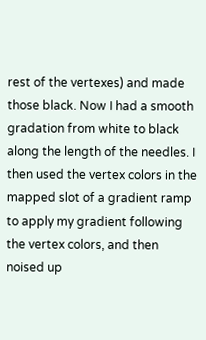rest of the vertexes) and made those black. Now I had a smooth gradation from white to black along the length of the needles. I then used the vertex colors in the mapped slot of a gradient ramp to apply my gradient following the vertex colors, and then noised up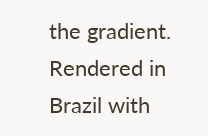the gradient. Rendered in Brazil with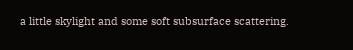a little skylight and some soft subsurface scattering.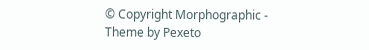© Copyright Morphographic - Theme by Pexeto